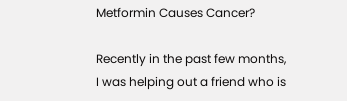Metformin Causes Cancer?

Recently in the past few months, I was helping out a friend who is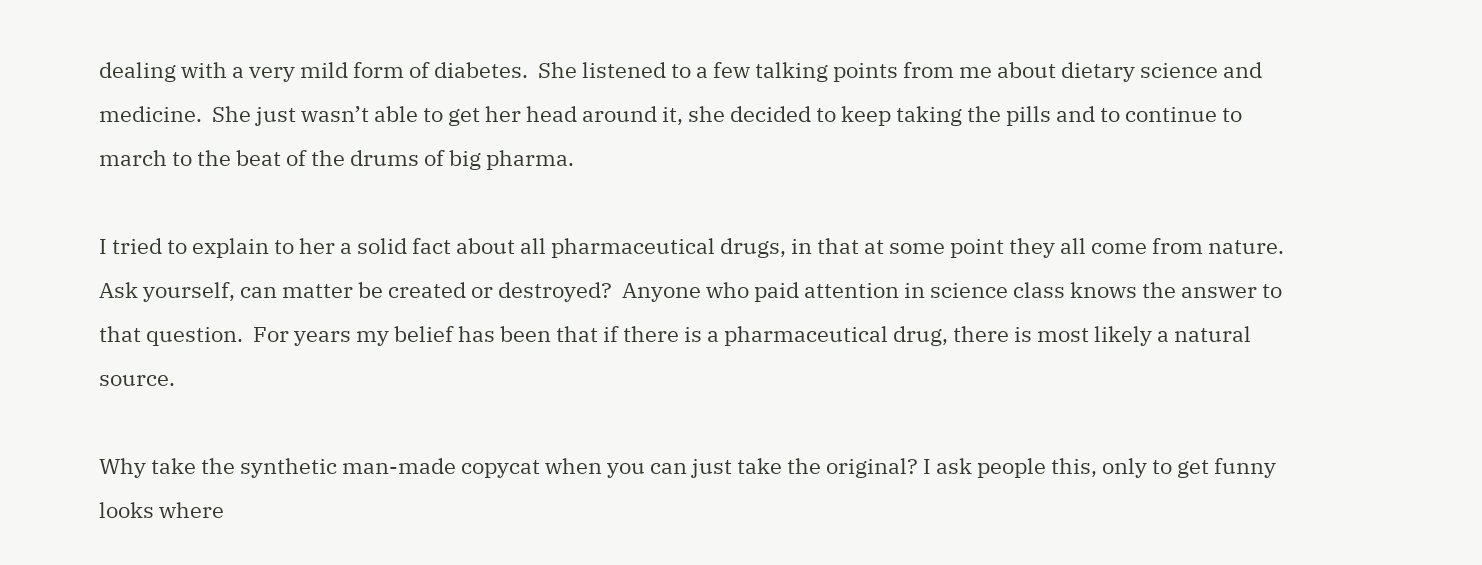dealing with a very mild form of diabetes.  She listened to a few talking points from me about dietary science and medicine.  She just wasn’t able to get her head around it, she decided to keep taking the pills and to continue to march to the beat of the drums of big pharma.

I tried to explain to her a solid fact about all pharmaceutical drugs, in that at some point they all come from nature.  Ask yourself, can matter be created or destroyed?  Anyone who paid attention in science class knows the answer to that question.  For years my belief has been that if there is a pharmaceutical drug, there is most likely a natural source.

Why take the synthetic man-made copycat when you can just take the original? I ask people this, only to get funny looks where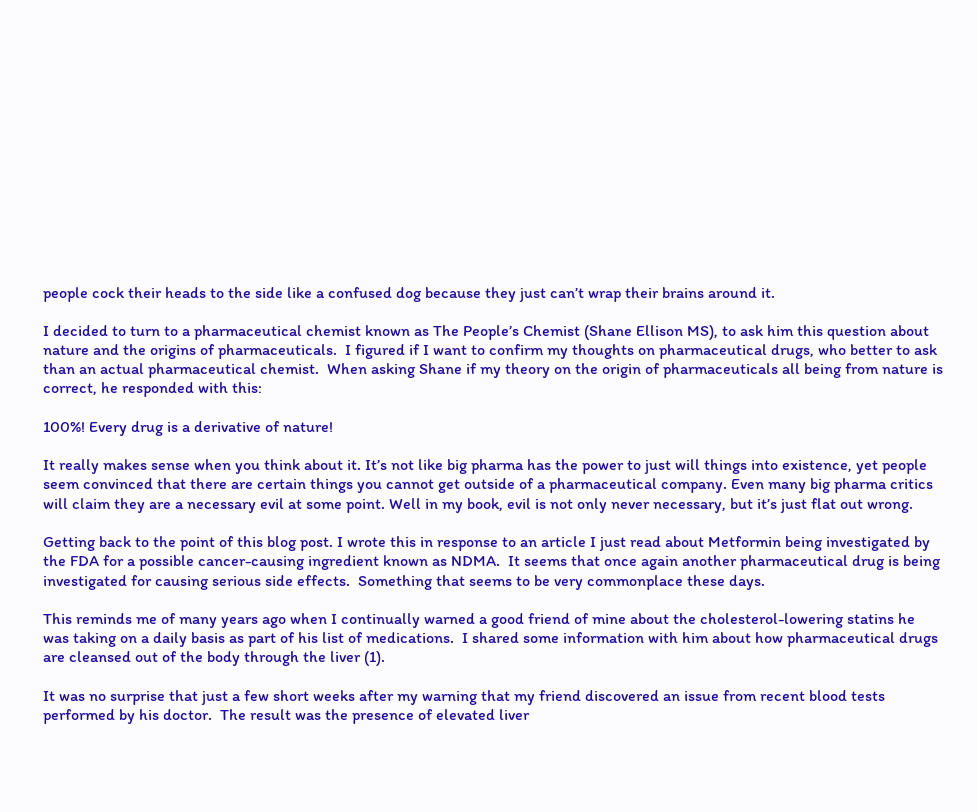people cock their heads to the side like a confused dog because they just can’t wrap their brains around it.

I decided to turn to a pharmaceutical chemist known as The People’s Chemist (Shane Ellison MS), to ask him this question about nature and the origins of pharmaceuticals.  I figured if I want to confirm my thoughts on pharmaceutical drugs, who better to ask than an actual pharmaceutical chemist.  When asking Shane if my theory on the origin of pharmaceuticals all being from nature is correct, he responded with this:

100%! Every drug is a derivative of nature!

It really makes sense when you think about it. It’s not like big pharma has the power to just will things into existence, yet people seem convinced that there are certain things you cannot get outside of a pharmaceutical company. Even many big pharma critics will claim they are a necessary evil at some point. Well in my book, evil is not only never necessary, but it’s just flat out wrong.

Getting back to the point of this blog post. I wrote this in response to an article I just read about Metformin being investigated by the FDA for a possible cancer-causing ingredient known as NDMA.  It seems that once again another pharmaceutical drug is being investigated for causing serious side effects.  Something that seems to be very commonplace these days.

This reminds me of many years ago when I continually warned a good friend of mine about the cholesterol-lowering statins he was taking on a daily basis as part of his list of medications.  I shared some information with him about how pharmaceutical drugs are cleansed out of the body through the liver (1).

It was no surprise that just a few short weeks after my warning that my friend discovered an issue from recent blood tests performed by his doctor.  The result was the presence of elevated liver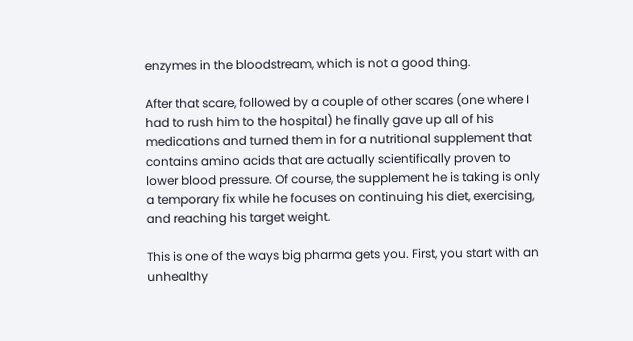enzymes in the bloodstream, which is not a good thing.

After that scare, followed by a couple of other scares (one where I had to rush him to the hospital) he finally gave up all of his medications and turned them in for a nutritional supplement that contains amino acids that are actually scientifically proven to lower blood pressure. Of course, the supplement he is taking is only a temporary fix while he focuses on continuing his diet, exercising, and reaching his target weight.

This is one of the ways big pharma gets you. First, you start with an unhealthy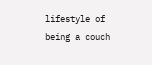lifestyle of being a couch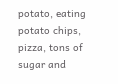potato, eating potato chips, pizza, tons of sugar and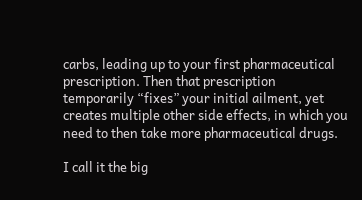carbs, leading up to your first pharmaceutical prescription. Then that prescription temporarily “fixes” your initial ailment, yet creates multiple other side effects, in which you need to then take more pharmaceutical drugs.

I call it the big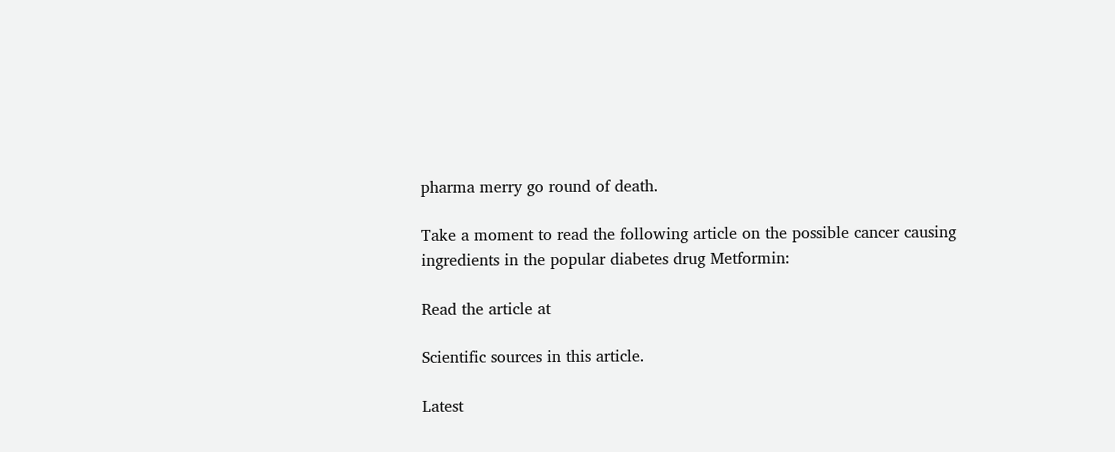pharma merry go round of death.

Take a moment to read the following article on the possible cancer causing ingredients in the popular diabetes drug Metformin:

Read the article at

Scientific sources in this article.

Latest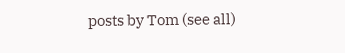posts by Tom (see all)